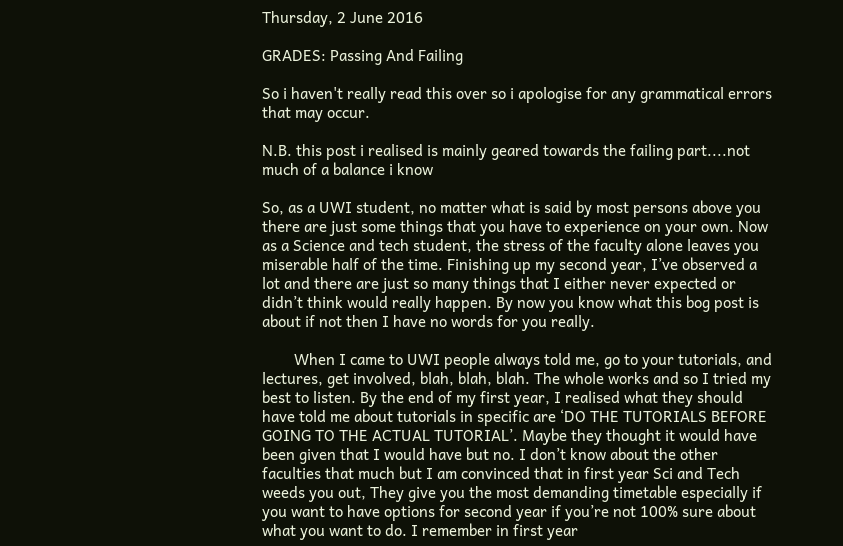Thursday, 2 June 2016

GRADES: Passing And Failing

So i haven't really read this over so i apologise for any grammatical errors that may occur.

N.B. this post i realised is mainly geared towards the failing part....not much of a balance i know

So, as a UWI student, no matter what is said by most persons above you there are just some things that you have to experience on your own. Now as a Science and tech student, the stress of the faculty alone leaves you miserable half of the time. Finishing up my second year, I’ve observed a lot and there are just so many things that I either never expected or didn’t think would really happen. By now you know what this bog post is about if not then I have no words for you really.

        When I came to UWI people always told me, go to your tutorials, and lectures, get involved, blah, blah, blah. The whole works and so I tried my best to listen. By the end of my first year, I realised what they should have told me about tutorials in specific are ‘DO THE TUTORIALS BEFORE GOING TO THE ACTUAL TUTORIAL’. Maybe they thought it would have been given that I would have but no. I don’t know about the other faculties that much but I am convinced that in first year Sci and Tech weeds you out, They give you the most demanding timetable especially if you want to have options for second year if you’re not 100% sure about what you want to do. I remember in first year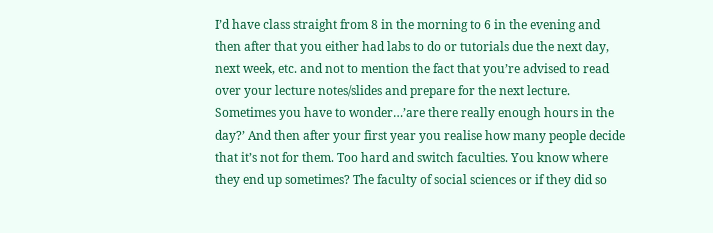I’d have class straight from 8 in the morning to 6 in the evening and then after that you either had labs to do or tutorials due the next day, next week, etc. and not to mention the fact that you’re advised to read over your lecture notes/slides and prepare for the next lecture. Sometimes you have to wonder…’are there really enough hours in the day?’ And then after your first year you realise how many people decide that it’s not for them. Too hard and switch faculties. You know where they end up sometimes? The faculty of social sciences or if they did so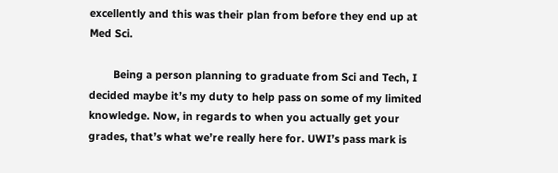excellently and this was their plan from before they end up at Med Sci.

        Being a person planning to graduate from Sci and Tech, I decided maybe it’s my duty to help pass on some of my limited knowledge. Now, in regards to when you actually get your grades, that’s what we’re really here for. UWI’s pass mark is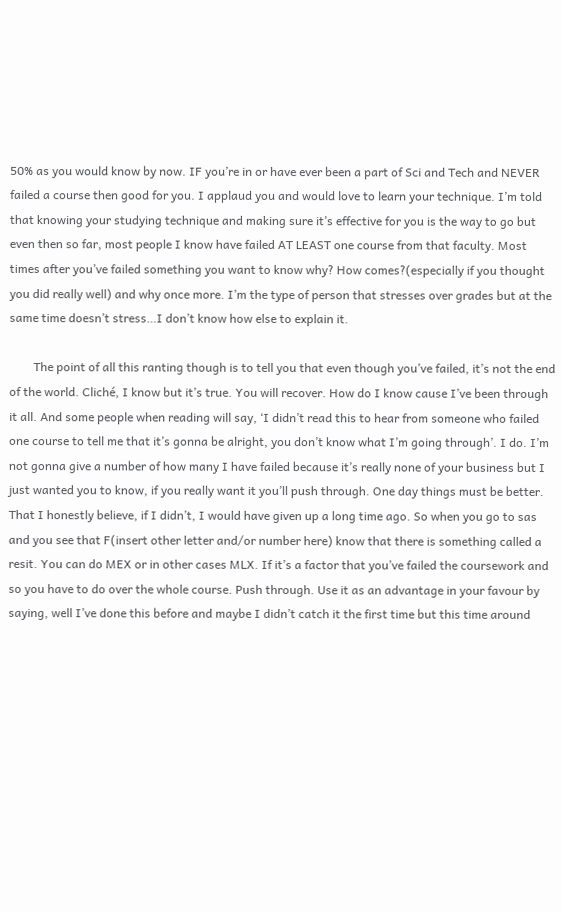50% as you would know by now. IF you’re in or have ever been a part of Sci and Tech and NEVER failed a course then good for you. I applaud you and would love to learn your technique. I’m told that knowing your studying technique and making sure it’s effective for you is the way to go but even then so far, most people I know have failed AT LEAST one course from that faculty. Most times after you’ve failed something you want to know why? How comes?(especially if you thought you did really well) and why once more. I’m the type of person that stresses over grades but at the same time doesn’t stress…I don’t know how else to explain it.

        The point of all this ranting though is to tell you that even though you’ve failed, it’s not the end of the world. Cliché, I know but it’s true. You will recover. How do I know cause I’ve been through it all. And some people when reading will say, ‘I didn’t read this to hear from someone who failed one course to tell me that it’s gonna be alright, you don’t know what I’m going through’. I do. I’m not gonna give a number of how many I have failed because it’s really none of your business but I just wanted you to know, if you really want it you’ll push through. One day things must be better. That I honestly believe, if I didn’t, I would have given up a long time ago. So when you go to sas and you see that F(insert other letter and/or number here) know that there is something called a resit. You can do MEX or in other cases MLX. If it’s a factor that you’ve failed the coursework and so you have to do over the whole course. Push through. Use it as an advantage in your favour by saying, well I’ve done this before and maybe I didn’t catch it the first time but this time around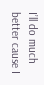I’ll do much better cause I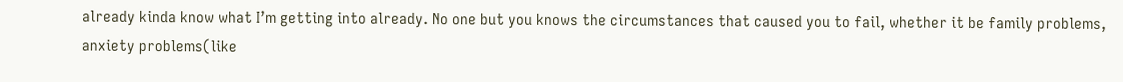already kinda know what I’m getting into already. No one but you knows the circumstances that caused you to fail, whether it be family problems, anxiety problems(like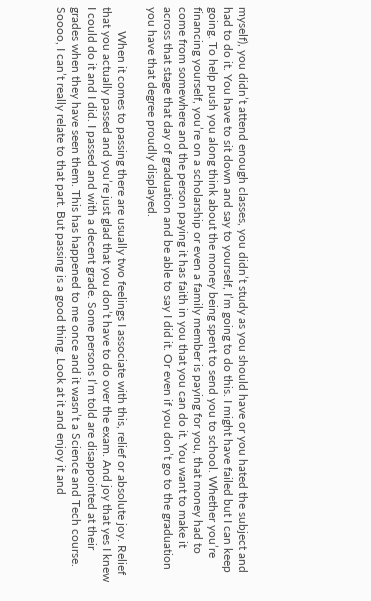myself), you didn’t attend enough classes, you didn’t study as you should have or you hated the subject and had to do it. You have to sit down and say to yourself, I’m going to do this. I might have failed but I can keep going. To help push you along think about the money being spent to send you to school. Whether you’re financing yourself, you’re on a scholarship or even a family member is paying for you, that money had to come from somewhere and the person paying it has faith in you that you can do it. You want to make it across that stage that day of graduation and be able to say I did it. Or even if you don’t go to the graduation you have that degree proudly displayed.

        When it comes to passing there are usually two feelings I associate with this, relief or absolute joy. Relief that you actually passed and you’re just glad that you don’t have to do over the exam. And joy that yes I knew I could do it and I did. I passed and with a decent grade. Some persons I’m told are disappointed at their grades when they have seen them. This has happened to me once and it wasn’t a Science and Tech course. Soooo, I can’t really relate to that part. But passing is a good thing. Look at it and enjoy it and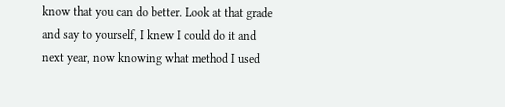know that you can do better. Look at that grade and say to yourself, I knew I could do it and next year, now knowing what method I used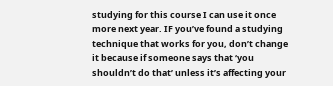studying for this course I can use it once more next year. IF you’ve found a studying technique that works for you, don’t change it because if someone says that ‘you shouldn’t do that’ unless it’s affecting your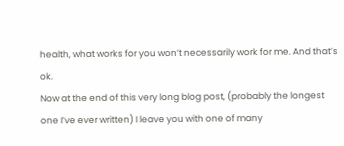health, what works for you won’t necessarily work for me. And that’s ok.
Now at the end of this very long blog post, (probably the longest one I’ve ever written) I leave you with one of many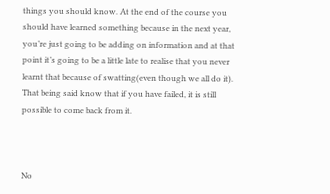things you should know. At the end of the course you should have learned something because in the next year, you’re just going to be adding on information and at that point it’s going to be a little late to realise that you never learnt that because of swatting(even though we all do it). That being said know that if you have failed, it is still possible to come back from it.



No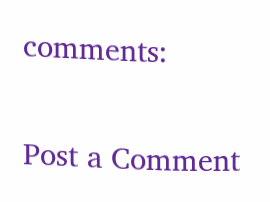comments:

Post a Comment